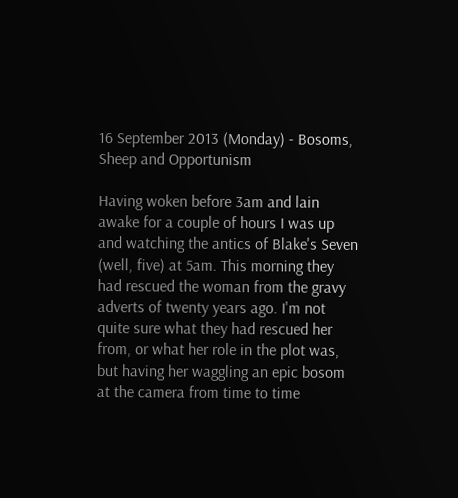16 September 2013 (Monday) - Bosoms, Sheep and Opportunism

Having woken before 3am and lain awake for a couple of hours I was up and watching the antics of Blake's Seven (well, five) at 5am. This morning they had rescued the woman from the gravy adverts of twenty years ago. I'm not quite sure what they had rescued her from, or what her role in the plot was, but having her waggling an epic bosom at the camera from time to time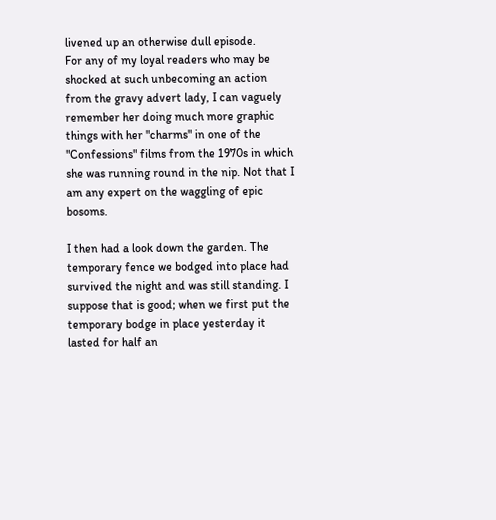livened up an otherwise dull episode.
For any of my loyal readers who may be shocked at such unbecoming an action from the gravy advert lady, I can vaguely remember her doing much more graphic things with her "charms" in one of the "Confessions" films from the 1970s in which she was running round in the nip. Not that I am any expert on the waggling of epic bosoms.

I then had a look down the garden. The temporary fence we bodged into place had survived the night and was still standing. I suppose that is good; when we first put the temporary bodge in place yesterday it lasted for half an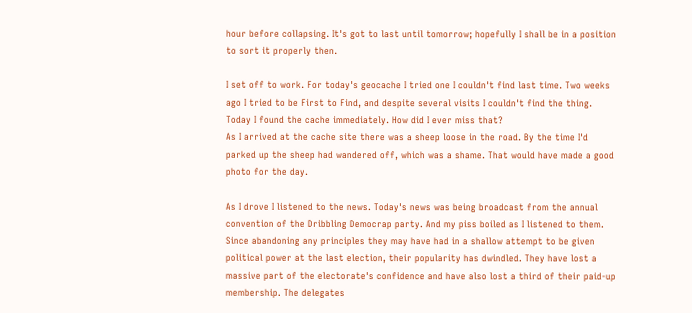hour before collapsing. It's got to last until tomorrow; hopefully I shall be in a position to sort it properly then.

I set off to work. For today's geocache I tried one I couldn't find last time. Two weeks ago I tried to be First to Find, and despite several visits I couldn't find the thing. Today I found the cache immediately. How did I ever miss that?
As I arrived at the cache site there was a sheep loose in the road. By the time I'd parked up the sheep had wandered off, which was a shame. That would have made a good photo for the day.

As I drove I listened to the news. Today's news was being broadcast from the annual convention of the Dribbling Democrap party. And my piss boiled as I listened to them. Since abandoning any principles they may have had in a shallow attempt to be given political power at the last election, their popularity has dwindled. They have lost a massive part of the electorate's confidence and have also lost a third of their paid-up membership. The delegates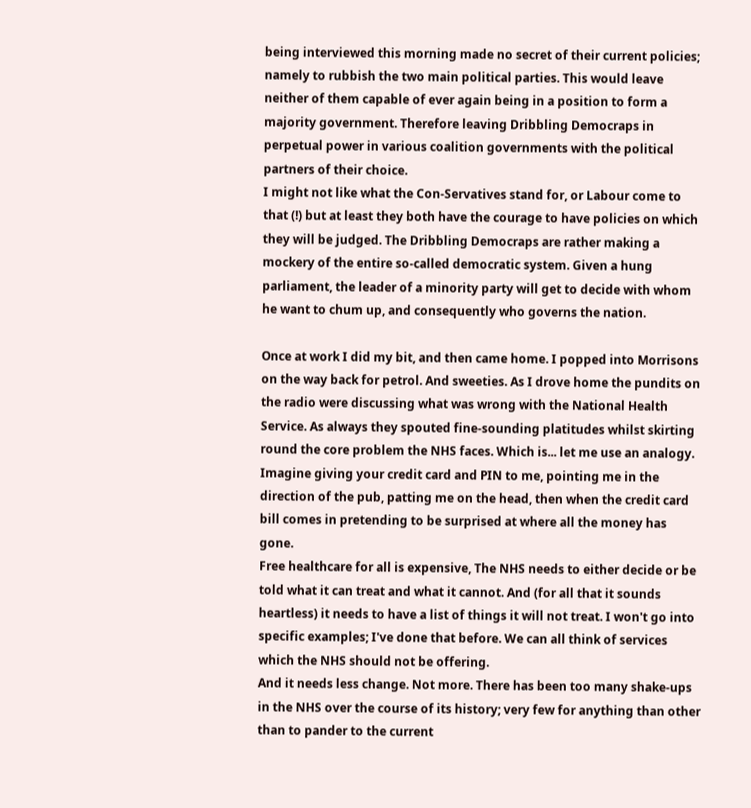being interviewed this morning made no secret of their current policies; namely to rubbish the two main political parties. This would leave neither of them capable of ever again being in a position to form a majority government. Therefore leaving Dribbling Democraps in perpetual power in various coalition governments with the political partners of their choice.
I might not like what the Con-Servatives stand for, or Labour come to that (!) but at least they both have the courage to have policies on which they will be judged. The Dribbling Democraps are rather making a mockery of the entire so-called democratic system. Given a hung parliament, the leader of a minority party will get to decide with whom he want to chum up, and consequently who governs the nation.

Once at work I did my bit, and then came home. I popped into Morrisons on the way back for petrol. And sweeties. As I drove home the pundits on the radio were discussing what was wrong with the National Health Service. As always they spouted fine-sounding platitudes whilst skirting round the core problem the NHS faces. Which is... let me use an analogy. Imagine giving your credit card and PIN to me, pointing me in the direction of the pub, patting me on the head, then when the credit card bill comes in pretending to be surprised at where all the money has gone.
Free healthcare for all is expensive, The NHS needs to either decide or be told what it can treat and what it cannot. And (for all that it sounds heartless) it needs to have a list of things it will not treat. I won't go into specific examples; I've done that before. We can all think of services which the NHS should not be offering.
And it needs less change. Not more. There has been too many shake-ups in the NHS over the course of its history; very few for anything than other than to pander to the current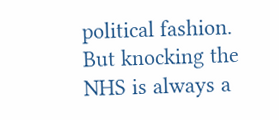political fashion.
But knocking the NHS is always a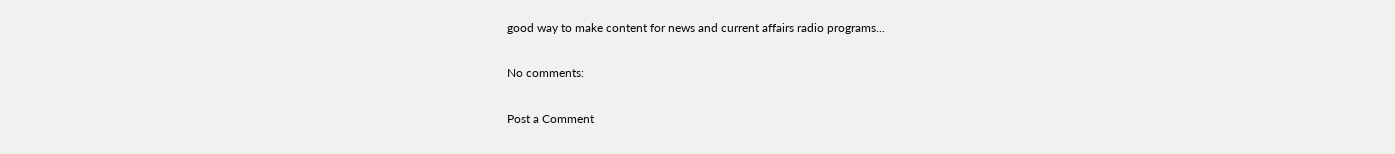good way to make content for news and current affairs radio programs...

No comments:

Post a Comment